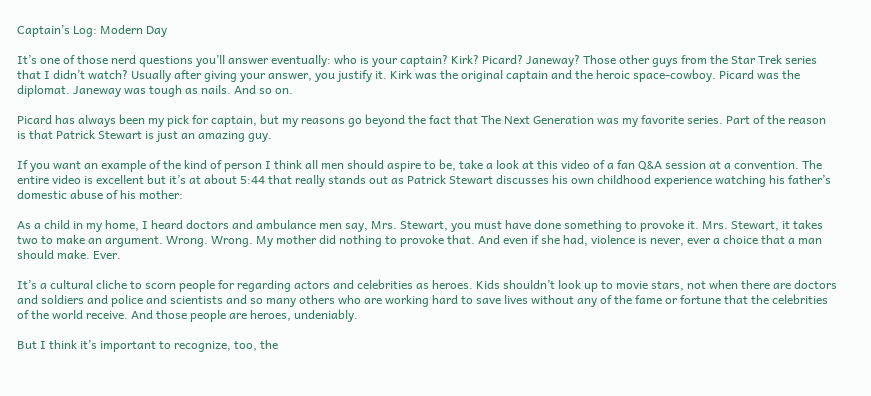Captain’s Log: Modern Day

It’s one of those nerd questions you’ll answer eventually: who is your captain? Kirk? Picard? Janeway? Those other guys from the Star Trek series that I didn’t watch? Usually after giving your answer, you justify it. Kirk was the original captain and the heroic space-cowboy. Picard was the diplomat. Janeway was tough as nails. And so on.

Picard has always been my pick for captain, but my reasons go beyond the fact that The Next Generation was my favorite series. Part of the reason is that Patrick Stewart is just an amazing guy.

If you want an example of the kind of person I think all men should aspire to be, take a look at this video of a fan Q&A session at a convention. The entire video is excellent but it’s at about 5:44 that really stands out as Patrick Stewart discusses his own childhood experience watching his father’s domestic abuse of his mother:

As a child in my home, I heard doctors and ambulance men say, Mrs. Stewart, you must have done something to provoke it. Mrs. Stewart, it takes two to make an argument. Wrong. Wrong. My mother did nothing to provoke that. And even if she had, violence is never, ever a choice that a man should make. Ever.

It’s a cultural cliche to scorn people for regarding actors and celebrities as heroes. Kids shouldn’t look up to movie stars, not when there are doctors and soldiers and police and scientists and so many others who are working hard to save lives without any of the fame or fortune that the celebrities of the world receive. And those people are heroes, undeniably.

But I think it’s important to recognize, too, the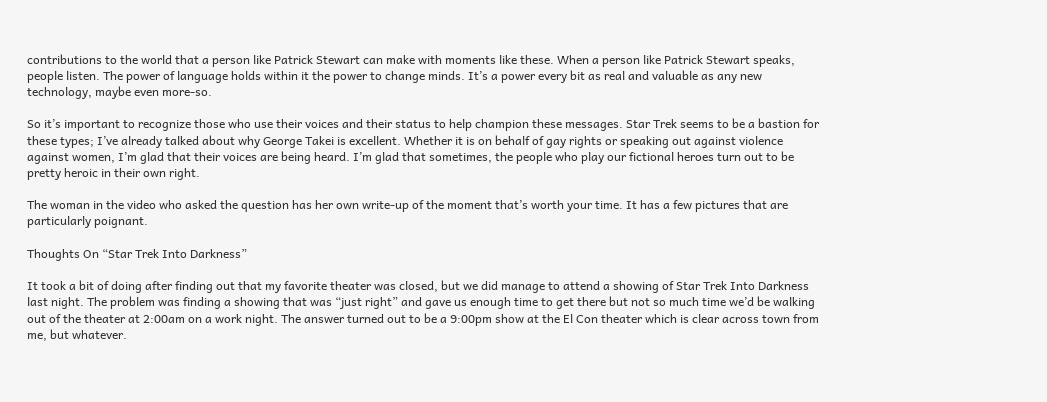contributions to the world that a person like Patrick Stewart can make with moments like these. When a person like Patrick Stewart speaks, people listen. The power of language holds within it the power to change minds. It’s a power every bit as real and valuable as any new technology, maybe even more-so.

So it’s important to recognize those who use their voices and their status to help champion these messages. Star Trek seems to be a bastion for these types; I’ve already talked about why George Takei is excellent. Whether it is on behalf of gay rights or speaking out against violence against women, I’m glad that their voices are being heard. I’m glad that sometimes, the people who play our fictional heroes turn out to be pretty heroic in their own right.

The woman in the video who asked the question has her own write-up of the moment that’s worth your time. It has a few pictures that are particularly poignant.

Thoughts On “Star Trek Into Darkness”

It took a bit of doing after finding out that my favorite theater was closed, but we did manage to attend a showing of Star Trek Into Darkness last night. The problem was finding a showing that was “just right” and gave us enough time to get there but not so much time we’d be walking out of the theater at 2:00am on a work night. The answer turned out to be a 9:00pm show at the El Con theater which is clear across town from me, but whatever.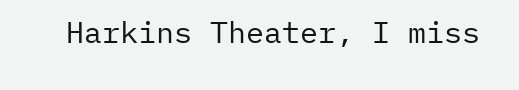Harkins Theater, I miss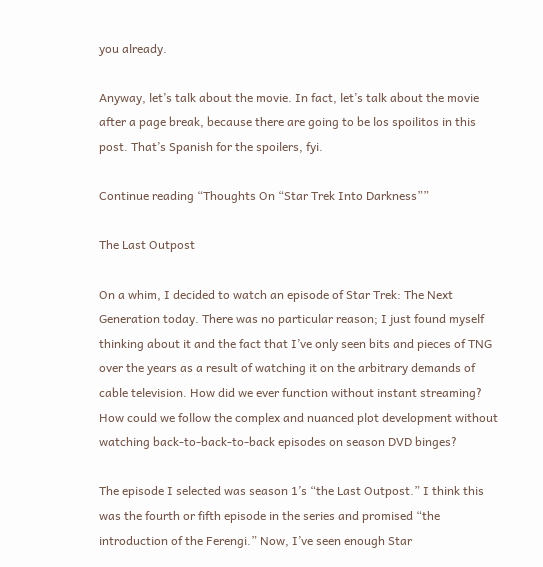you already.

Anyway, let’s talk about the movie. In fact, let’s talk about the movie after a page break, because there are going to be los spoilitos in this post. That’s Spanish for the spoilers, fyi.

Continue reading “Thoughts On “Star Trek Into Darkness””

The Last Outpost

On a whim, I decided to watch an episode of Star Trek: The Next Generation today. There was no particular reason; I just found myself thinking about it and the fact that I’ve only seen bits and pieces of TNG over the years as a result of watching it on the arbitrary demands of cable television. How did we ever function without instant streaming? How could we follow the complex and nuanced plot development without watching back-to-back-to-back episodes on season DVD binges?

The episode I selected was season 1’s “the Last Outpost.” I think this was the fourth or fifth episode in the series and promised “the introduction of the Ferengi.” Now, I’ve seen enough Star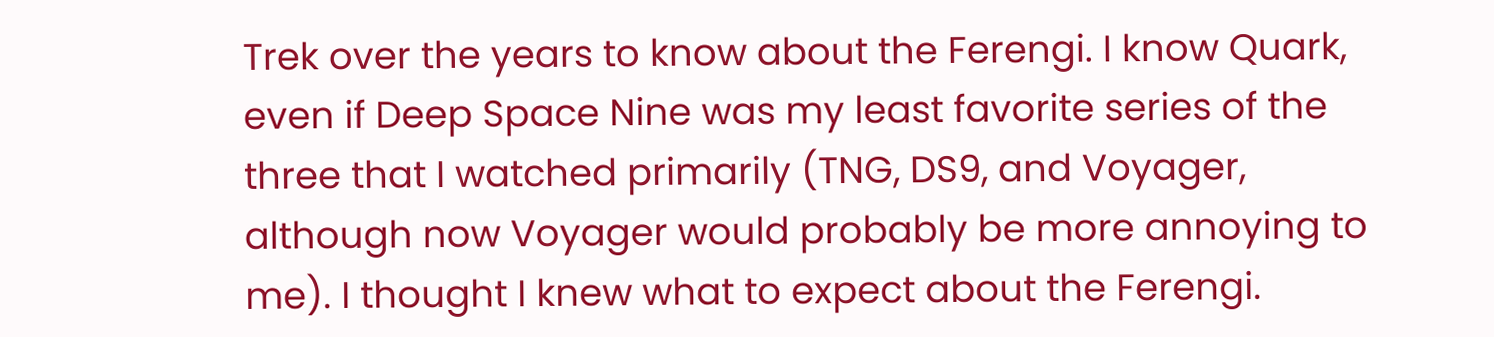Trek over the years to know about the Ferengi. I know Quark, even if Deep Space Nine was my least favorite series of the three that I watched primarily (TNG, DS9, and Voyager, although now Voyager would probably be more annoying to me). I thought I knew what to expect about the Ferengi.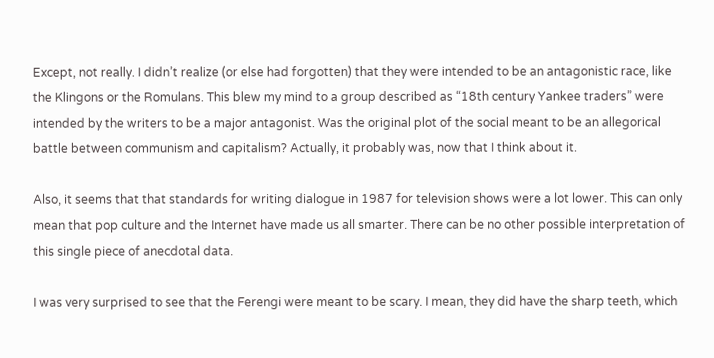Except, not really. I didn’t realize (or else had forgotten) that they were intended to be an antagonistic race, like the Klingons or the Romulans. This blew my mind to a group described as “18th century Yankee traders” were intended by the writers to be a major antagonist. Was the original plot of the social meant to be an allegorical battle between communism and capitalism? Actually, it probably was, now that I think about it.

Also, it seems that that standards for writing dialogue in 1987 for television shows were a lot lower. This can only mean that pop culture and the Internet have made us all smarter. There can be no other possible interpretation of this single piece of anecdotal data.

I was very surprised to see that the Ferengi were meant to be scary. I mean, they did have the sharp teeth, which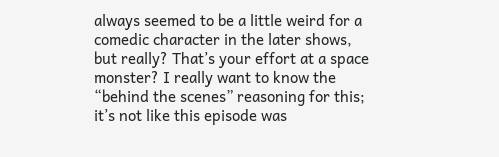always seemed to be a little weird for a comedic character in the later shows, but really? That’s your effort at a space monster? I really want to know the “behind the scenes” reasoning for this; it’s not like this episode was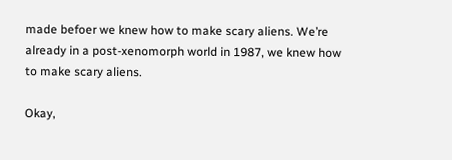made befoer we knew how to make scary aliens. We’re already in a post-xenomorph world in 1987, we knew how to make scary aliens.

Okay,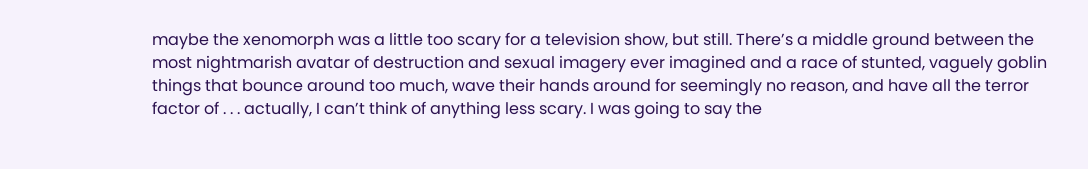maybe the xenomorph was a little too scary for a television show, but still. There’s a middle ground between the most nightmarish avatar of destruction and sexual imagery ever imagined and a race of stunted, vaguely goblin things that bounce around too much, wave their hands around for seemingly no reason, and have all the terror factor of . . . actually, I can’t think of anything less scary. I was going to say the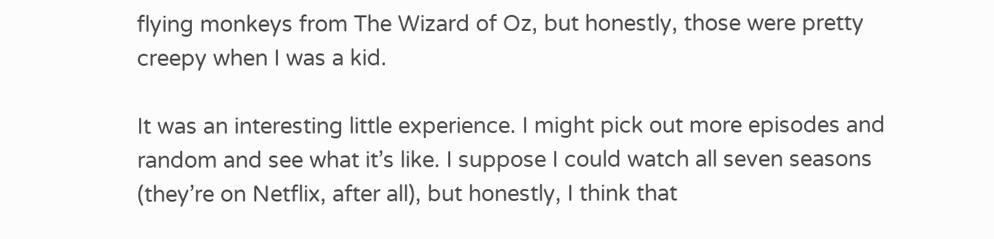flying monkeys from The Wizard of Oz, but honestly, those were pretty creepy when I was a kid.

It was an interesting little experience. I might pick out more episodes and random and see what it’s like. I suppose I could watch all seven seasons (they’re on Netflix, after all), but honestly, I think that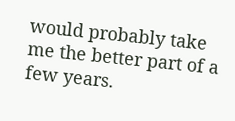would probably take me the better part of a few years.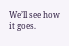We’ll see how it goes.